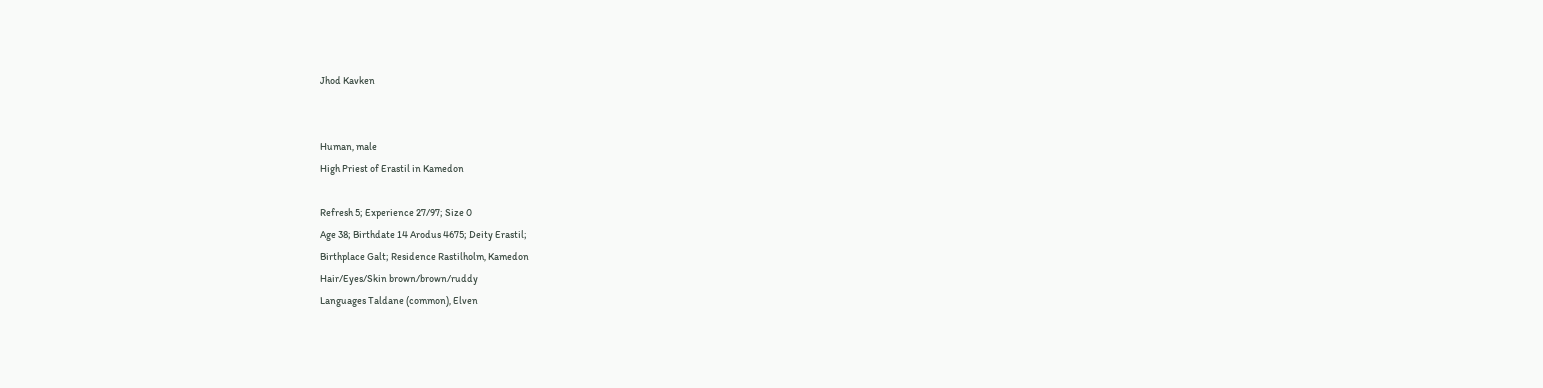Jhod Kavken


Human, male
High Priest of Erastil in Kamedon

Refresh 5; Experience 27/97; Size 0
Age 38; Birthdate 14 Arodus 4675; Deity Erastil;
Birthplace Galt; Residence Rastilholm, Kamedon
Hair/Eyes/Skin brown/brown/ruddy
Languages Taldane (common), Elven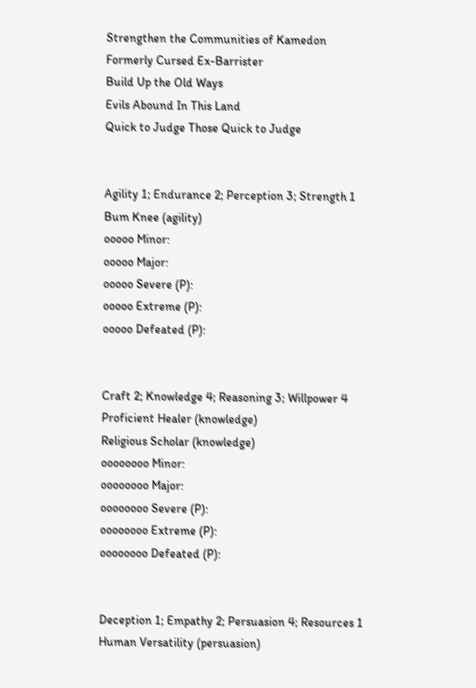Strengthen the Communities of Kamedon
Formerly Cursed Ex-Barrister
Build Up the Old Ways
Evils Abound In This Land
Quick to Judge Those Quick to Judge


Agility 1; Endurance 2; Perception 3; Strength 1
Bum Knee (agility)
ooooo Minor:
ooooo Major:
ooooo Severe (P):
ooooo Extreme (P):
ooooo Defeated (P):


Craft 2; Knowledge 4; Reasoning 3; Willpower 4
Proficient Healer (knowledge)
Religious Scholar (knowledge)
oooooooo Minor:
oooooooo Major:
oooooooo Severe (P):
oooooooo Extreme (P):
oooooooo Defeated (P):


Deception 1; Empathy 2; Persuasion 4; Resources 1
Human Versatility (persuasion)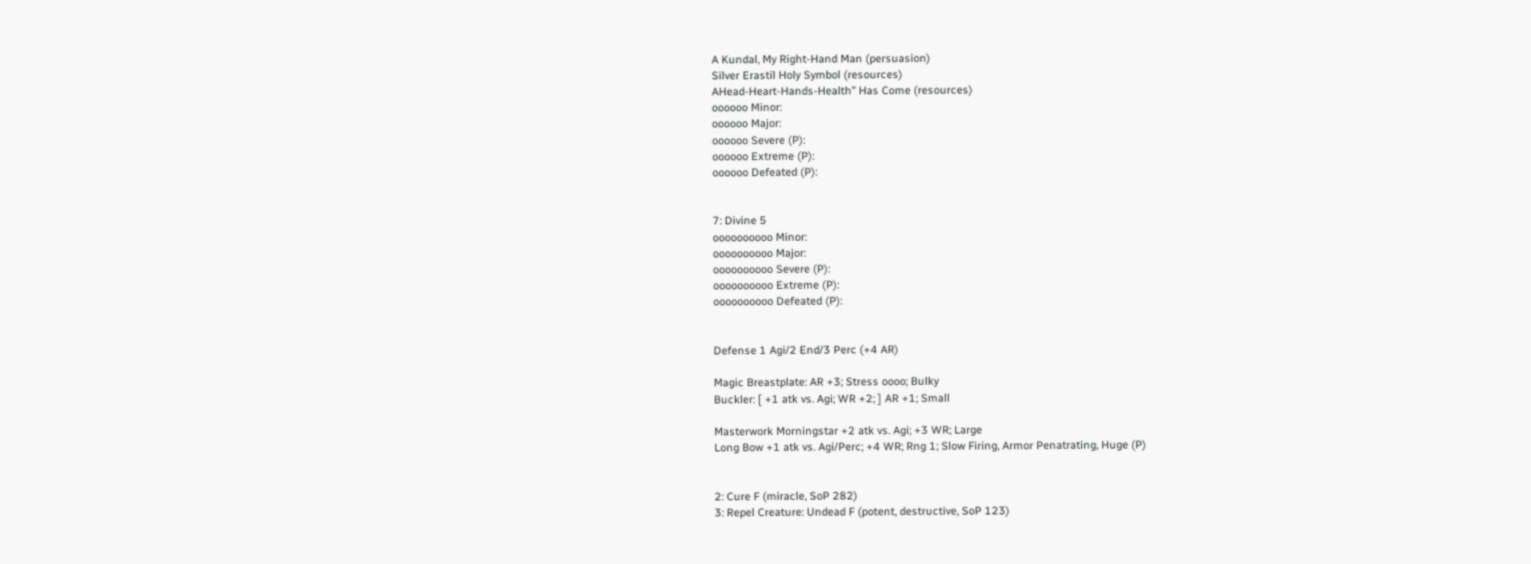A Kundal, My Right-Hand Man (persuasion)
Silver Erastil Holy Symbol (resources)
AHead-Heart-Hands-Health” Has Come (resources)
oooooo Minor:
oooooo Major:
oooooo Severe (P):
oooooo Extreme (P):
oooooo Defeated (P):


7: Divine 5
oooooooooo Minor:
oooooooooo Major:
oooooooooo Severe (P):
oooooooooo Extreme (P):
oooooooooo Defeated (P):


Defense 1 Agi/2 End/3 Perc (+4 AR)

Magic Breastplate: AR +3; Stress oooo; Bulky
Buckler: [ +1 atk vs. Agi; WR +2; ] AR +1; Small

Masterwork Morningstar +2 atk vs. Agi; +3 WR; Large
Long Bow +1 atk vs. Agi/Perc; +4 WR; Rng 1; Slow Firing, Armor Penatrating, Huge (P)


2: Cure F (miracle, SoP 282)
3: Repel Creature: Undead F (potent, destructive, SoP 123)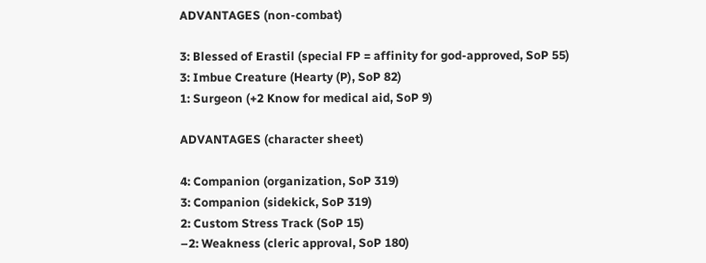ADVANTAGES (non-combat)

3: Blessed of Erastil (special FP = affinity for god-approved, SoP 55)
3: Imbue Creature (Hearty (P), SoP 82)
1: Surgeon (+2 Know for medical aid, SoP 9)

ADVANTAGES (character sheet)

4: Companion (organization, SoP 319)
3: Companion (sidekick, SoP 319)
2: Custom Stress Track (SoP 15)
–2: Weakness (cleric approval, SoP 180)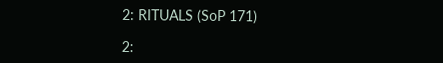2: RITUALS (SoP 171)

2: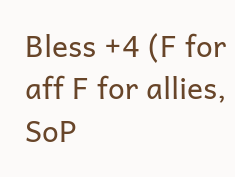Bless +4 (F for aff F for allies, SoP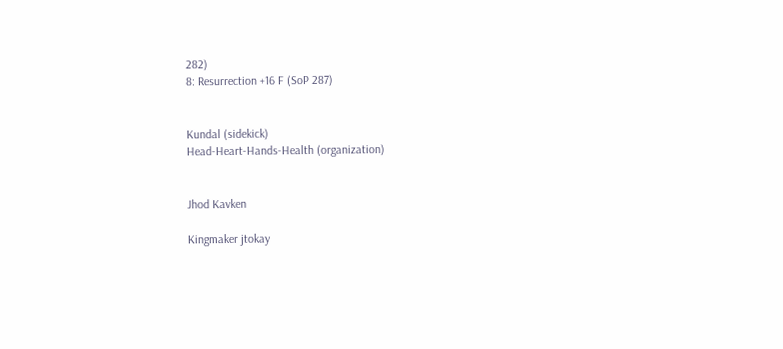282)
8: Resurrection +16 F (SoP 287)


Kundal (sidekick)
Head-Heart-Hands-Health (organization)


Jhod Kavken

Kingmaker jtokay